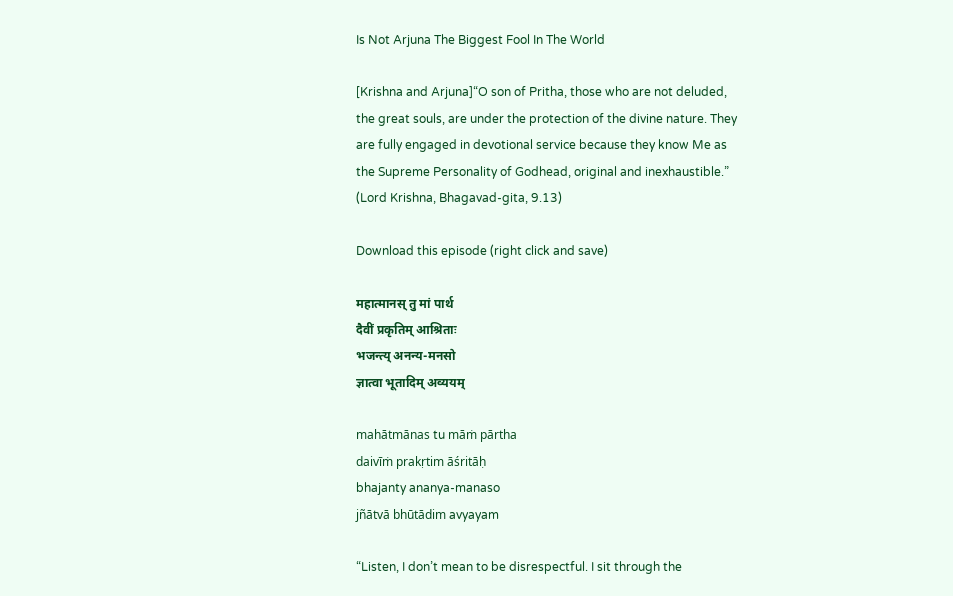Is Not Arjuna The Biggest Fool In The World

[Krishna and Arjuna]“O son of Pritha, those who are not deluded, the great souls, are under the protection of the divine nature. They are fully engaged in devotional service because they know Me as the Supreme Personality of Godhead, original and inexhaustible.” (Lord Krishna, Bhagavad-gita, 9.13)

Download this episode (right click and save)

महात्मानस् तु मां पार्थ
दैवीं प्रकृतिम् आश्रिताः
भजन्त्य् अनन्य-मनसो
ज्ञात्वा भूतादिम् अव्ययम्

mahātmānas tu māṁ pārtha
daivīṁ prakṛtim āśritāḥ
bhajanty ananya-manaso
jñātvā bhūtādim avyayam

“Listen, I don’t mean to be disrespectful. I sit through the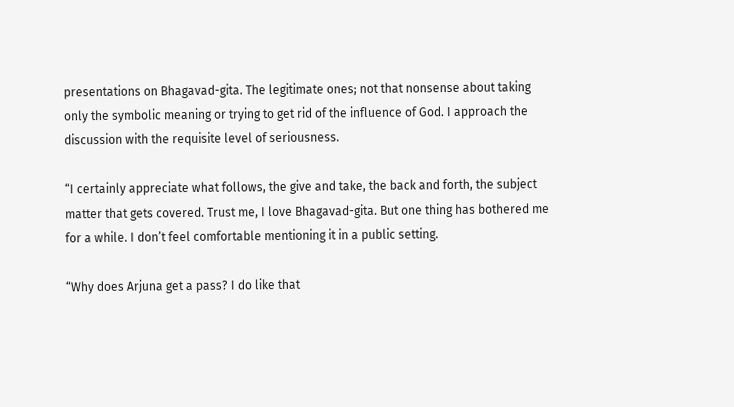presentations on Bhagavad-gita. The legitimate ones; not that nonsense about taking only the symbolic meaning or trying to get rid of the influence of God. I approach the discussion with the requisite level of seriousness.

“I certainly appreciate what follows, the give and take, the back and forth, the subject matter that gets covered. Trust me, I love Bhagavad-gita. But one thing has bothered me for a while. I don’t feel comfortable mentioning it in a public setting.

“Why does Arjuna get a pass? I do like that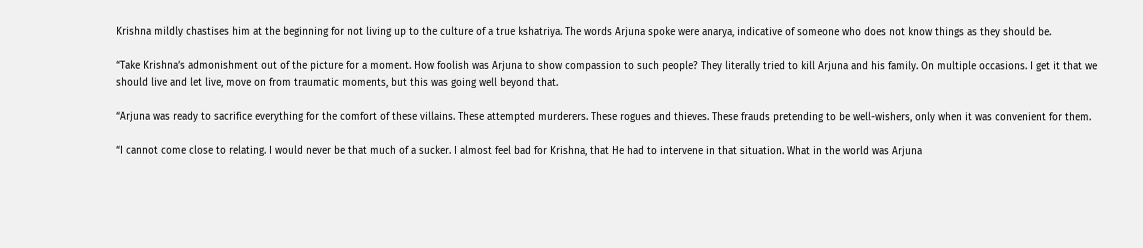Krishna mildly chastises him at the beginning for not living up to the culture of a true kshatriya. The words Arjuna spoke were anarya, indicative of someone who does not know things as they should be.

“Take Krishna’s admonishment out of the picture for a moment. How foolish was Arjuna to show compassion to such people? They literally tried to kill Arjuna and his family. On multiple occasions. I get it that we should live and let live, move on from traumatic moments, but this was going well beyond that.

“Arjuna was ready to sacrifice everything for the comfort of these villains. These attempted murderers. These rogues and thieves. These frauds pretending to be well-wishers, only when it was convenient for them.

“I cannot come close to relating. I would never be that much of a sucker. I almost feel bad for Krishna, that He had to intervene in that situation. What in the world was Arjuna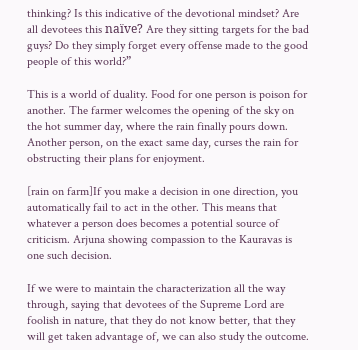thinking? Is this indicative of the devotional mindset? Are all devotees this naïve? Are they sitting targets for the bad guys? Do they simply forget every offense made to the good people of this world?”

This is a world of duality. Food for one person is poison for another. The farmer welcomes the opening of the sky on the hot summer day, where the rain finally pours down. Another person, on the exact same day, curses the rain for obstructing their plans for enjoyment.

[rain on farm]If you make a decision in one direction, you automatically fail to act in the other. This means that whatever a person does becomes a potential source of criticism. Arjuna showing compassion to the Kauravas is one such decision.

If we were to maintain the characterization all the way through, saying that devotees of the Supreme Lord are foolish in nature, that they do not know better, that they will get taken advantage of, we can also study the outcome.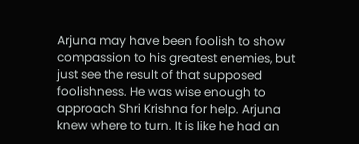Arjuna may have been foolish to show compassion to his greatest enemies, but just see the result of that supposed foolishness. He was wise enough to approach Shri Krishna for help. Arjuna knew where to turn. It is like he had an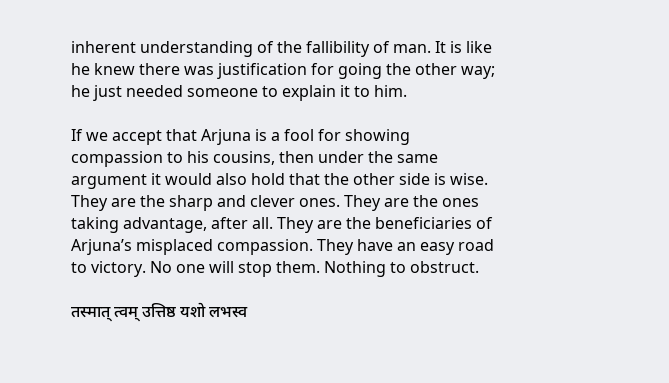inherent understanding of the fallibility of man. It is like he knew there was justification for going the other way; he just needed someone to explain it to him.

If we accept that Arjuna is a fool for showing compassion to his cousins, then under the same argument it would also hold that the other side is wise. They are the sharp and clever ones. They are the ones taking advantage, after all. They are the beneficiaries of Arjuna’s misplaced compassion. They have an easy road to victory. No one will stop them. Nothing to obstruct.

तस्मात् त्वम् उत्तिष्ठ यशो लभस्व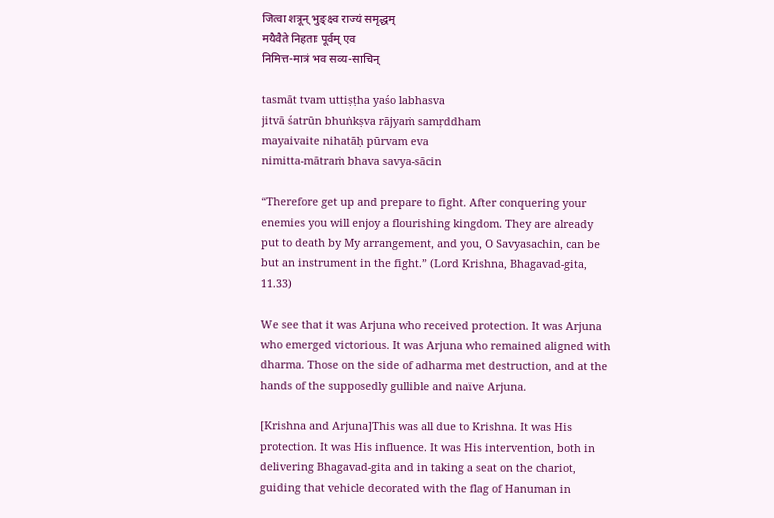जित्वा शत्रून् भुङ्क्ष्व राज्यं समृद्धम्
मयैवैते निहताः पूर्वम् एव
निमित्त-मात्रं भव सव्य-साचिन्

tasmāt tvam uttiṣṭha yaśo labhasva
jitvā śatrūn bhuṅkṣva rājyaṁ samṛddham
mayaivaite nihatāḥ pūrvam eva
nimitta-mātraṁ bhava savya-sācin

“Therefore get up and prepare to fight. After conquering your enemies you will enjoy a flourishing kingdom. They are already put to death by My arrangement, and you, O Savyasachin, can be but an instrument in the fight.” (Lord Krishna, Bhagavad-gita, 11.33)

We see that it was Arjuna who received protection. It was Arjuna who emerged victorious. It was Arjuna who remained aligned with dharma. Those on the side of adharma met destruction, and at the hands of the supposedly gullible and naïve Arjuna.

[Krishna and Arjuna]This was all due to Krishna. It was His protection. It was His influence. It was His intervention, both in delivering Bhagavad-gita and in taking a seat on the chariot, guiding that vehicle decorated with the flag of Hanuman in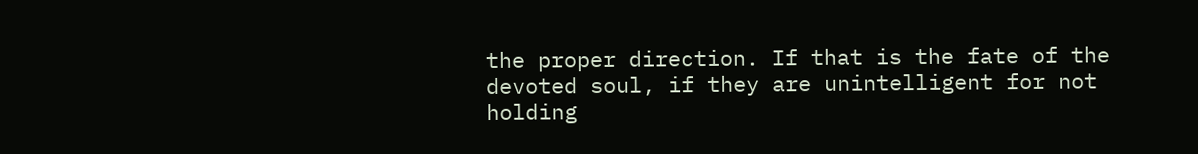the proper direction. If that is the fate of the devoted soul, if they are unintelligent for not holding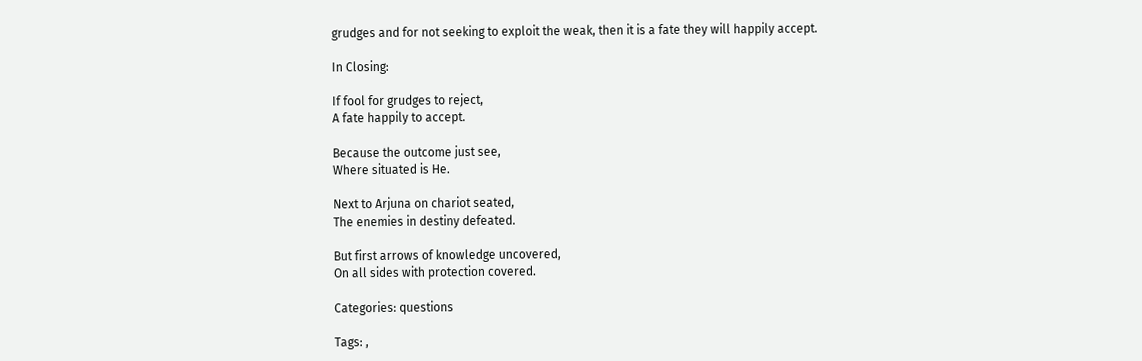grudges and for not seeking to exploit the weak, then it is a fate they will happily accept.

In Closing:

If fool for grudges to reject,
A fate happily to accept.

Because the outcome just see,
Where situated is He.

Next to Arjuna on chariot seated,
The enemies in destiny defeated.

But first arrows of knowledge uncovered,
On all sides with protection covered.

Categories: questions

Tags: ,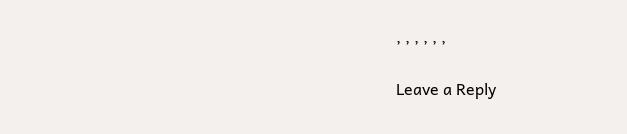, , , , , ,

Leave a Reply